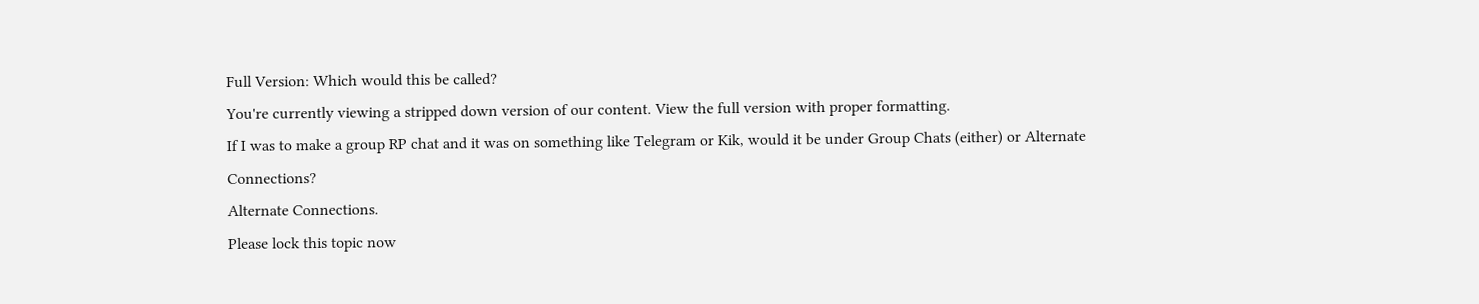Full Version: Which would this be called?
You're currently viewing a stripped down version of our content. View the full version with proper formatting.
If I was to make a group RP chat and it was on something like Telegram or Kik, would it be under Group Chats (either) or Alternate Connections?
Alternate Connections.
Please lock this topic now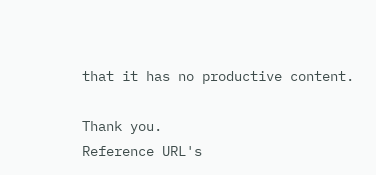that it has no productive content.

Thank you.
Reference URL's